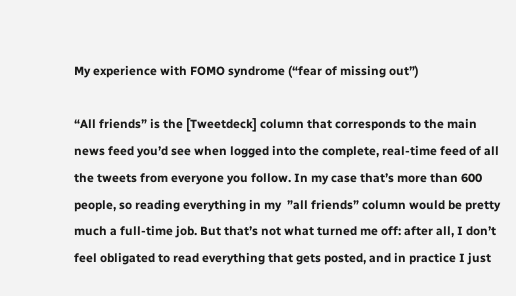My experience with FOMO syndrome (“fear of missing out”)

“All friends” is the [Tweetdeck] column that corresponds to the main news feed you’d see when logged into the complete, real-time feed of all the tweets from everyone you follow. In my case that’s more than 600 people, so reading everything in my  ”all friends” column would be pretty much a full-time job. But that’s not what turned me off: after all, I don’t feel obligated to read everything that gets posted, and in practice I just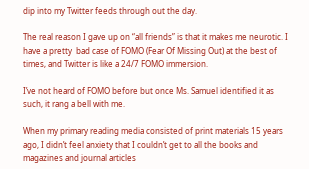dip into my Twitter feeds through out the day.

The real reason I gave up on “all friends” is that it makes me neurotic. I have a pretty  bad case of FOMO (Fear Of Missing Out) at the best of times, and Twitter is like a 24/7 FOMO immersion.

I’ve not heard of FOMO before but once Ms. Samuel identified it as such, it rang a bell with me.

When my primary reading media consisted of print materials 15 years ago, I didn’t feel anxiety that I couldn’t get to all the books and magazines and journal articles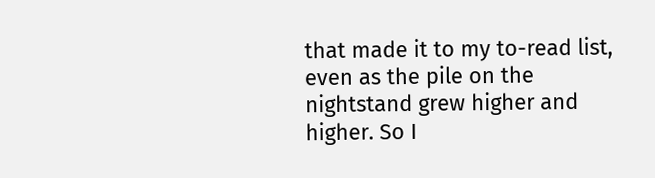that made it to my to-read list, even as the pile on the nightstand grew higher and higher. So I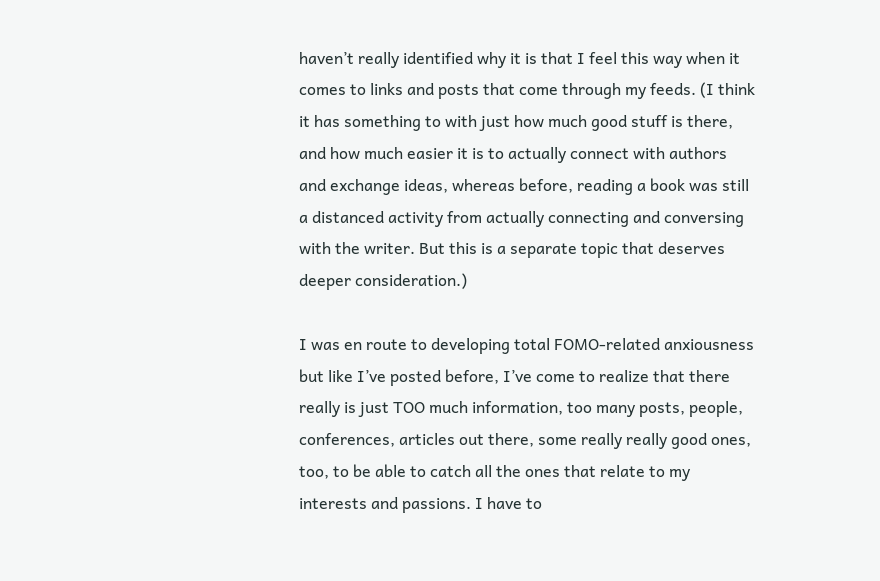haven’t really identified why it is that I feel this way when it comes to links and posts that come through my feeds. (I think it has something to with just how much good stuff is there, and how much easier it is to actually connect with authors and exchange ideas, whereas before, reading a book was still a distanced activity from actually connecting and conversing with the writer. But this is a separate topic that deserves deeper consideration.)

I was en route to developing total FOMO-related anxiousness but like I’ve posted before, I’ve come to realize that there really is just TOO much information, too many posts, people, conferences, articles out there, some really really good ones, too, to be able to catch all the ones that relate to my interests and passions. I have to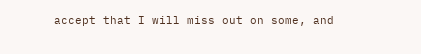accept that I will miss out on some, and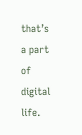that’s a part of digital life.